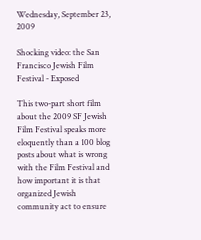Wednesday, September 23, 2009

Shocking video: the San Francisco Jewish Film Festival - Exposed

This two-part short film about the 2009 SF Jewish Film Festival speaks more eloquently than a 100 blog posts about what is wrong with the Film Festival and how important it is that organized Jewish community act to ensure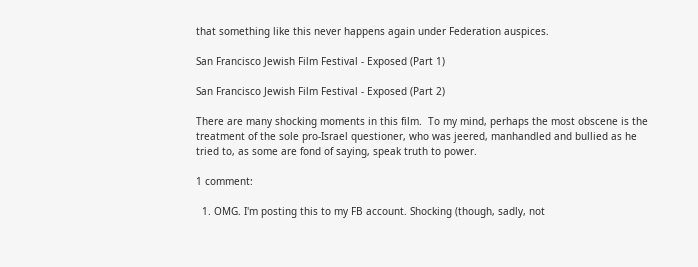that something like this never happens again under Federation auspices.

San Francisco Jewish Film Festival - Exposed (Part 1)

San Francisco Jewish Film Festival - Exposed (Part 2)

There are many shocking moments in this film.  To my mind, perhaps the most obscene is the treatment of the sole pro-Israel questioner, who was jeered, manhandled and bullied as he tried to, as some are fond of saying, speak truth to power.

1 comment:

  1. OMG. I'm posting this to my FB account. Shocking (though, sadly, not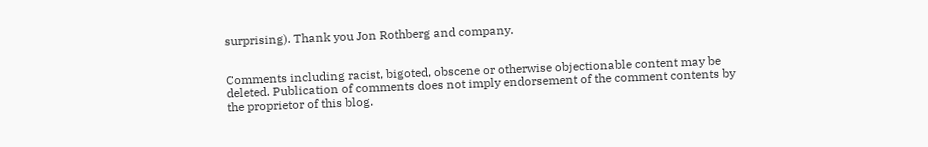surprising). Thank you Jon Rothberg and company.


Comments including racist, bigoted, obscene or otherwise objectionable content may be deleted. Publication of comments does not imply endorsement of the comment contents by the proprietor of this blog.